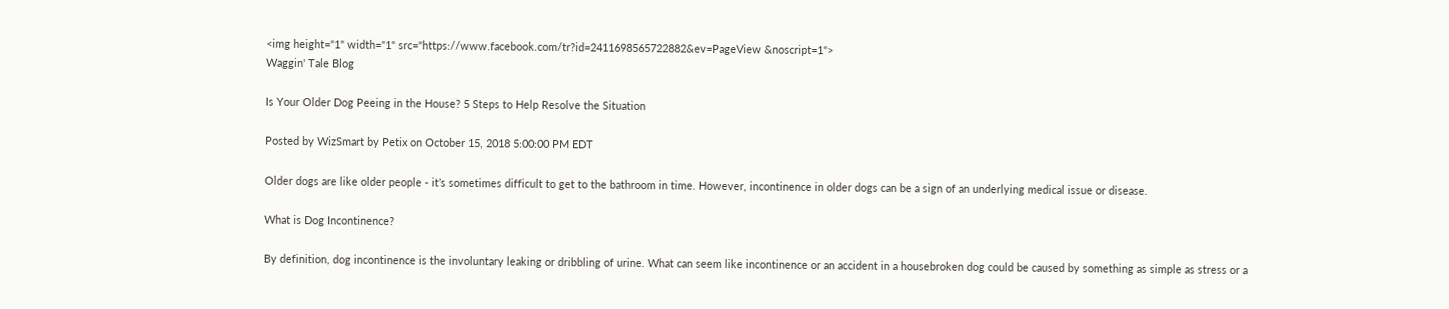<img height="1" width="1" src="https://www.facebook.com/tr?id=2411698565722882&ev=PageView &noscript=1">
Waggin' Tale Blog

Is Your Older Dog Peeing in the House? 5 Steps to Help Resolve the Situation

Posted by WizSmart by Petix on October 15, 2018 5:00:00 PM EDT

Older dogs are like older people - it’s sometimes difficult to get to the bathroom in time. However, incontinence in older dogs can be a sign of an underlying medical issue or disease.

What is Dog Incontinence?

By definition, dog incontinence is the involuntary leaking or dribbling of urine. What can seem like incontinence or an accident in a housebroken dog could be caused by something as simple as stress or a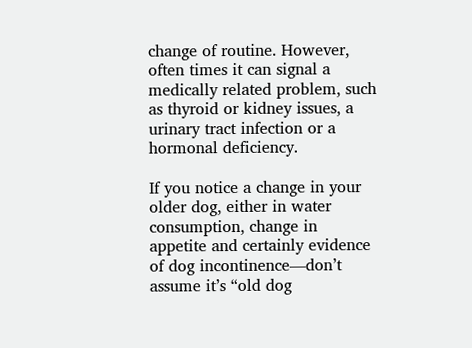change of routine. However, often times it can signal a medically related problem, such as thyroid or kidney issues, a urinary tract infection or a hormonal deficiency.

If you notice a change in your older dog, either in water consumption, change in appetite and certainly evidence of dog incontinence—don’t assume it’s “old dog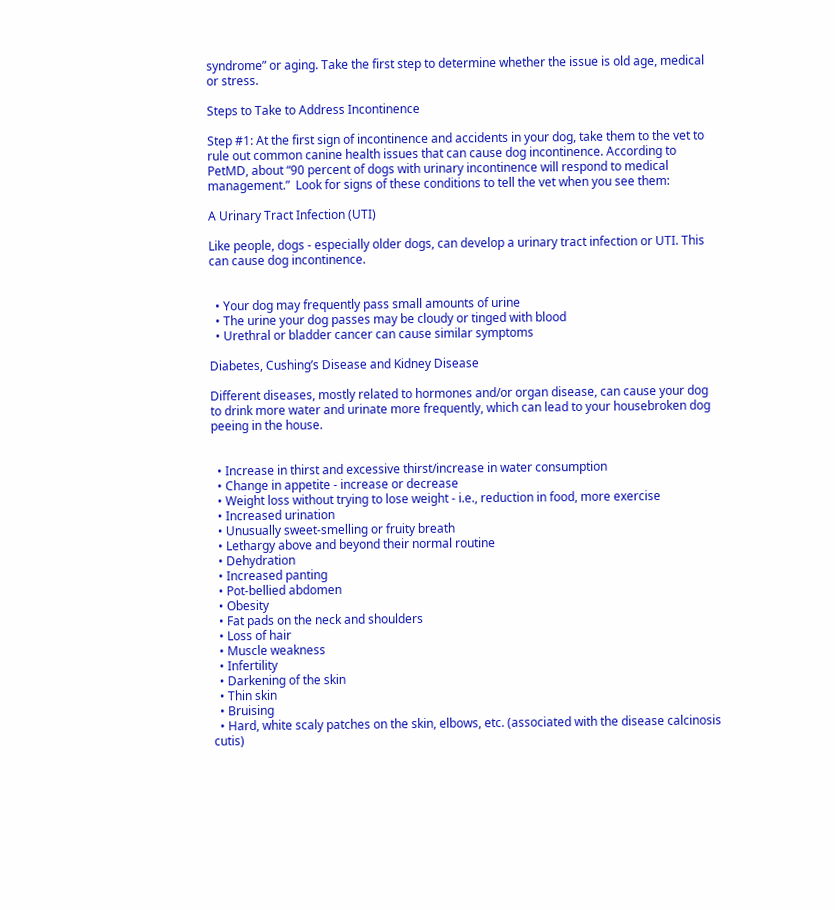syndrome” or aging. Take the first step to determine whether the issue is old age, medical or stress.

Steps to Take to Address Incontinence

Step #1: At the first sign of incontinence and accidents in your dog, take them to the vet to rule out common canine health issues that can cause dog incontinence. According to PetMD, about “90 percent of dogs with urinary incontinence will respond to medical management.”  Look for signs of these conditions to tell the vet when you see them:

A Urinary Tract Infection (UTI)

Like people, dogs - especially older dogs, can develop a urinary tract infection or UTI. This can cause dog incontinence.


  • Your dog may frequently pass small amounts of urine
  • The urine your dog passes may be cloudy or tinged with blood
  • Urethral or bladder cancer can cause similar symptoms

Diabetes, Cushing’s Disease and Kidney Disease

Different diseases, mostly related to hormones and/or organ disease, can cause your dog to drink more water and urinate more frequently, which can lead to your housebroken dog peeing in the house.


  • Increase in thirst and excessive thirst/increase in water consumption
  • Change in appetite - increase or decrease
  • Weight loss without trying to lose weight - i.e., reduction in food, more exercise
  • Increased urination
  • Unusually sweet-smelling or fruity breath
  • Lethargy above and beyond their normal routine
  • Dehydration
  • Increased panting
  • Pot-bellied abdomen
  • Obesity
  • Fat pads on the neck and shoulders
  • Loss of hair
  • Muscle weakness
  • Infertility
  • Darkening of the skin
  • Thin skin
  • Bruising
  • Hard, white scaly patches on the skin, elbows, etc. (associated with the disease calcinosis cutis)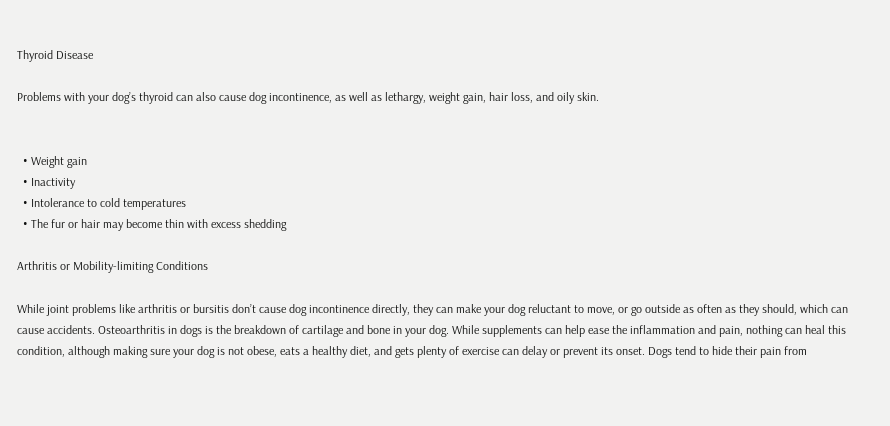Thyroid Disease

Problems with your dog’s thyroid can also cause dog incontinence, as well as lethargy, weight gain, hair loss, and oily skin.


  • Weight gain
  • Inactivity
  • Intolerance to cold temperatures
  • The fur or hair may become thin with excess shedding

Arthritis or Mobility-limiting Conditions

While joint problems like arthritis or bursitis don’t cause dog incontinence directly, they can make your dog reluctant to move, or go outside as often as they should, which can cause accidents. Osteoarthritis in dogs is the breakdown of cartilage and bone in your dog. While supplements can help ease the inflammation and pain, nothing can heal this condition, although making sure your dog is not obese, eats a healthy diet, and gets plenty of exercise can delay or prevent its onset. Dogs tend to hide their pain from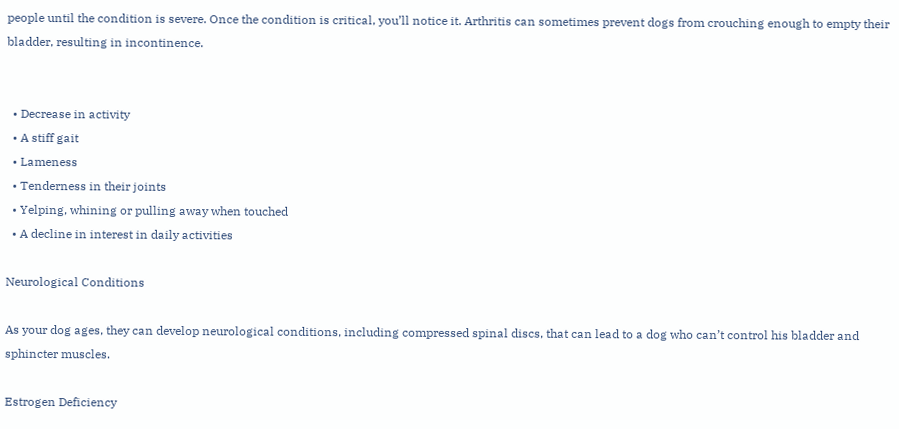people until the condition is severe. Once the condition is critical, you’ll notice it. Arthritis can sometimes prevent dogs from crouching enough to empty their bladder, resulting in incontinence.


  • Decrease in activity
  • A stiff gait
  • Lameness
  • Tenderness in their joints
  • Yelping, whining or pulling away when touched
  • A decline in interest in daily activities

Neurological Conditions

As your dog ages, they can develop neurological conditions, including compressed spinal discs, that can lead to a dog who can’t control his bladder and sphincter muscles.

Estrogen Deficiency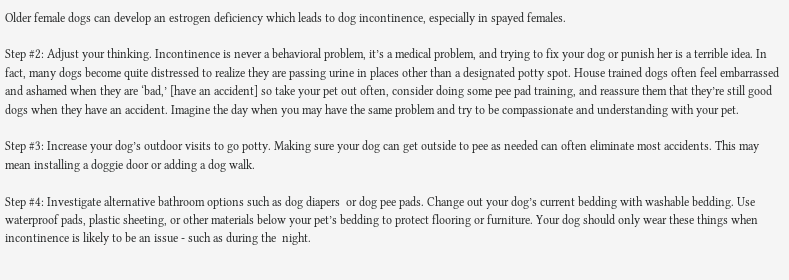Older female dogs can develop an estrogen deficiency which leads to dog incontinence, especially in spayed females.

Step #2: Adjust your thinking. Incontinence is never a behavioral problem, it’s a medical problem, and trying to fix your dog or punish her is a terrible idea. In fact, many dogs become quite distressed to realize they are passing urine in places other than a designated potty spot. House trained dogs often feel embarrassed and ashamed when they are ‘bad,’ [have an accident] so take your pet out often, consider doing some pee pad training, and reassure them that they’re still good dogs when they have an accident. Imagine the day when you may have the same problem and try to be compassionate and understanding with your pet.

Step #3: Increase your dog’s outdoor visits to go potty. Making sure your dog can get outside to pee as needed can often eliminate most accidents. This may mean installing a doggie door or adding a dog walk.

Step #4: Investigate alternative bathroom options such as dog diapers  or dog pee pads. Change out your dog’s current bedding with washable bedding. Use waterproof pads, plastic sheeting, or other materials below your pet’s bedding to protect flooring or furniture. Your dog should only wear these things when incontinence is likely to be an issue - such as during the  night.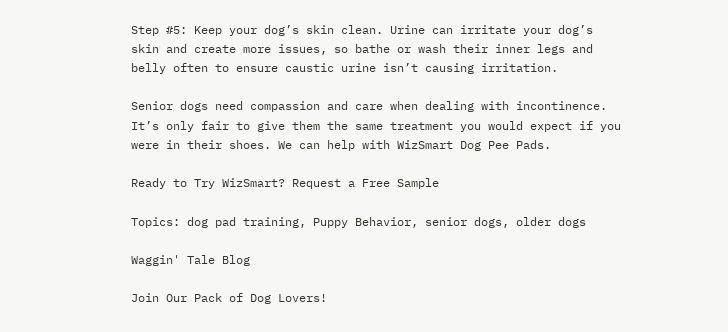Step #5: Keep your dog’s skin clean. Urine can irritate your dog’s skin and create more issues, so bathe or wash their inner legs and belly often to ensure caustic urine isn’t causing irritation.

Senior dogs need compassion and care when dealing with incontinence. It’s only fair to give them the same treatment you would expect if you were in their shoes. We can help with WizSmart Dog Pee Pads.

Ready to Try WizSmart? Request a Free Sample

Topics: dog pad training, Puppy Behavior, senior dogs, older dogs

Waggin' Tale Blog

Join Our Pack of Dog Lovers!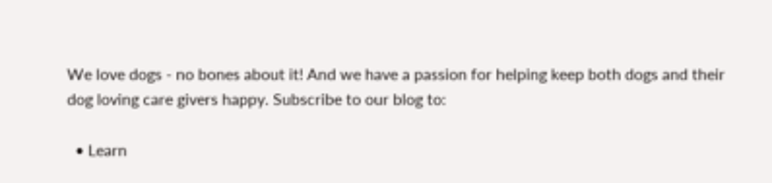We love dogs - no bones about it! And we have a passion for helping keep both dogs and their dog loving care givers happy. Subscribe to our blog to:

  • Learn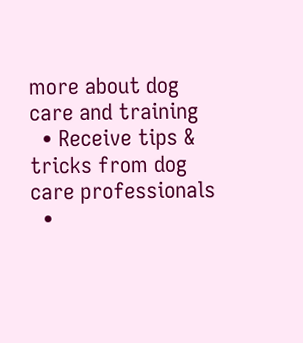more about dog care and training
  • Receive tips & tricks from dog care professionals
  •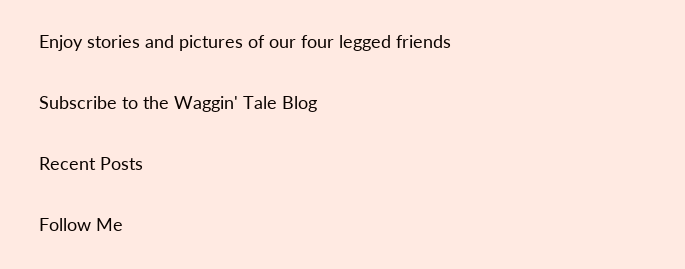Enjoy stories and pictures of our four legged friends

Subscribe to the Waggin' Tale Blog

Recent Posts

Follow Me